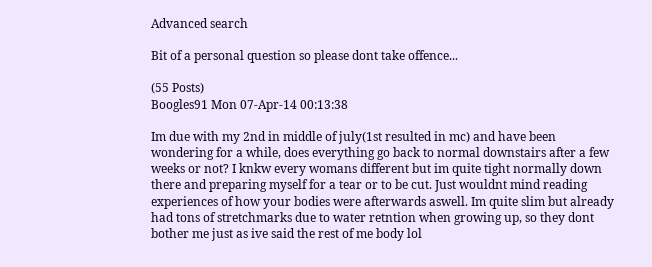Advanced search

Bit of a personal question so please dont take offence...

(55 Posts)
Boogles91 Mon 07-Apr-14 00:13:38

Im due with my 2nd in middle of july(1st resulted in mc) and have been wondering for a while, does everything go back to normal downstairs after a few weeks or not? I knkw every womans different but im quite tight normally down there and preparing myself for a tear or to be cut. Just wouldnt mind reading experiences of how your bodies were afterwards aswell. Im quite slim but already had tons of stretchmarks due to water retntion when growing up, so they dont bother me just as ive said the rest of me body lol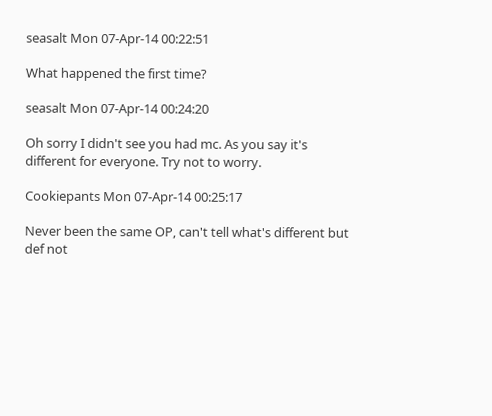seasalt Mon 07-Apr-14 00:22:51

What happened the first time?

seasalt Mon 07-Apr-14 00:24:20

Oh sorry I didn't see you had mc. As you say it's different for everyone. Try not to worry.

Cookiepants Mon 07-Apr-14 00:25:17

Never been the same OP, can't tell what's different but def not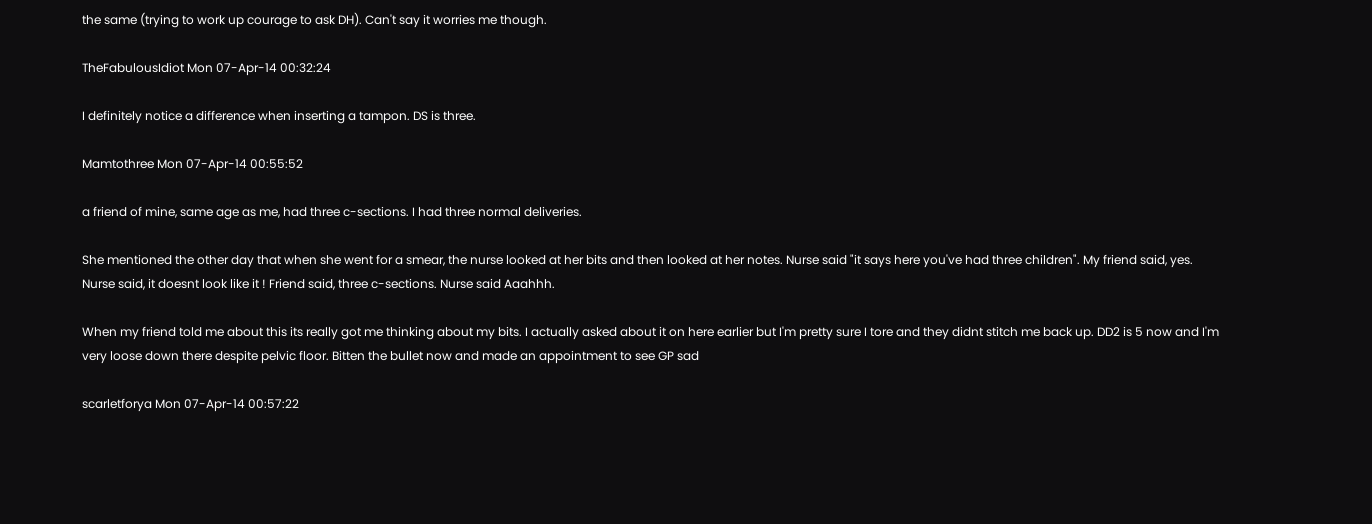the same (trying to work up courage to ask DH). Can't say it worries me though.

TheFabulousIdiot Mon 07-Apr-14 00:32:24

I definitely notice a difference when inserting a tampon. DS is three.

Mamtothree Mon 07-Apr-14 00:55:52

a friend of mine, same age as me, had three c-sections. I had three normal deliveries.

She mentioned the other day that when she went for a smear, the nurse looked at her bits and then looked at her notes. Nurse said "it says here you've had three children". My friend said, yes. Nurse said, it doesnt look like it ! Friend said, three c-sections. Nurse said Aaahhh.

When my friend told me about this its really got me thinking about my bits. I actually asked about it on here earlier but I'm pretty sure I tore and they didnt stitch me back up. DD2 is 5 now and I'm very loose down there despite pelvic floor. Bitten the bullet now and made an appointment to see GP sad

scarletforya Mon 07-Apr-14 00:57:22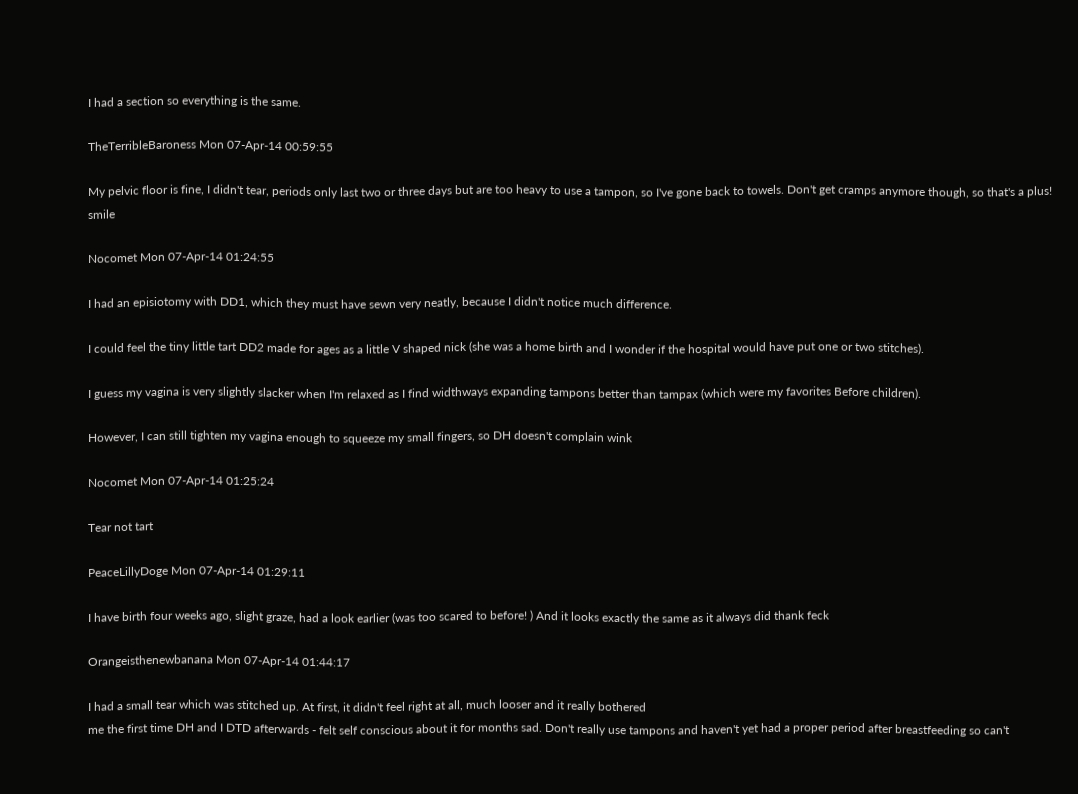I had a section so everything is the same.

TheTerribleBaroness Mon 07-Apr-14 00:59:55

My pelvic floor is fine, I didn't tear, periods only last two or three days but are too heavy to use a tampon, so I've gone back to towels. Don't get cramps anymore though, so that's a plus! smile

Nocomet Mon 07-Apr-14 01:24:55

I had an episiotomy with DD1, which they must have sewn very neatly, because I didn't notice much difference.

I could feel the tiny little tart DD2 made for ages as a little V shaped nick (she was a home birth and I wonder if the hospital would have put one or two stitches).

I guess my vagina is very slightly slacker when I'm relaxed as I find widthways expanding tampons better than tampax (which were my favorites Before children).

However, I can still tighten my vagina enough to squeeze my small fingers, so DH doesn't complain wink

Nocomet Mon 07-Apr-14 01:25:24

Tear not tart

PeaceLillyDoge Mon 07-Apr-14 01:29:11

I have birth four weeks ago, slight graze, had a look earlier (was too scared to before! ) And it looks exactly the same as it always did thank feck

Orangeisthenewbanana Mon 07-Apr-14 01:44:17

I had a small tear which was stitched up. At first, it didn't feel right at all, much looser and it really bothered
me the first time DH and I DTD afterwards - felt self conscious about it for months sad. Don't really use tampons and haven't yet had a proper period after breastfeeding so can't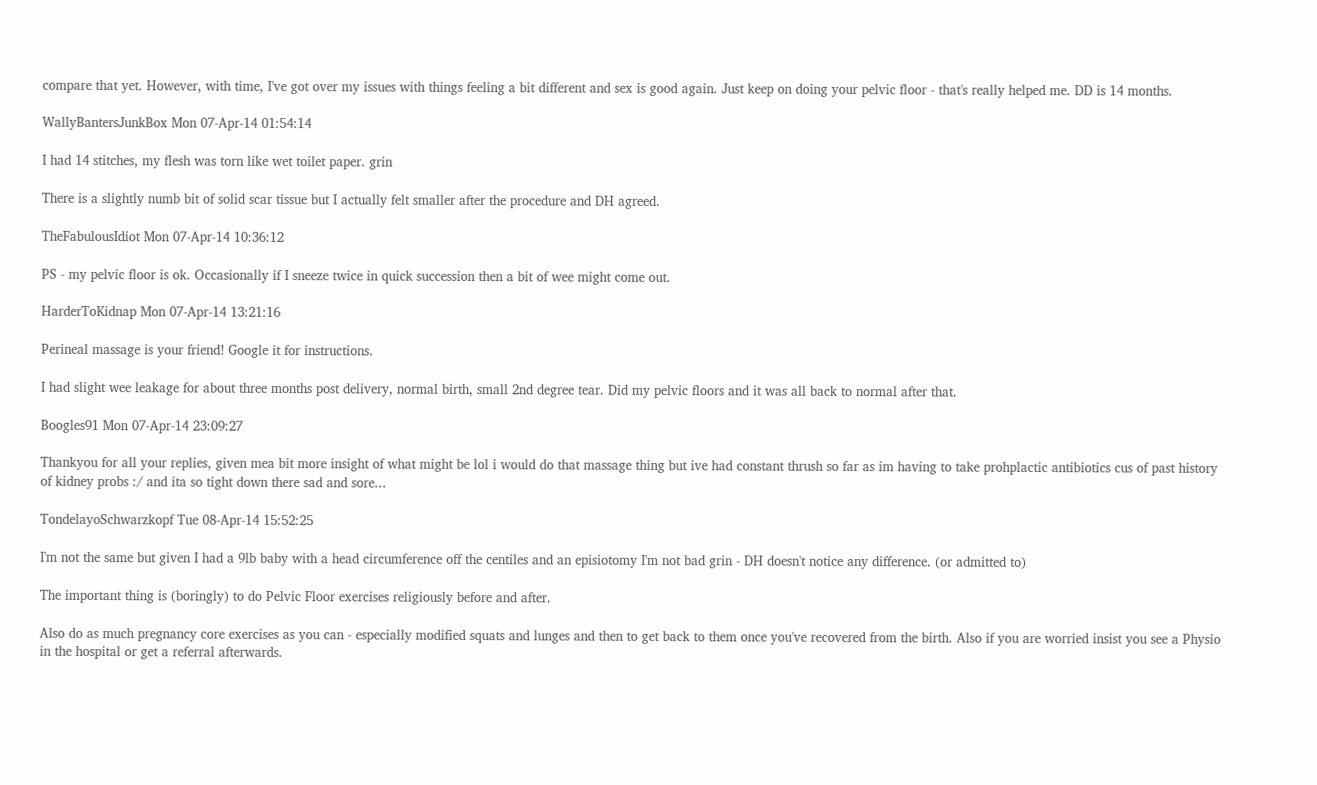compare that yet. However, with time, I've got over my issues with things feeling a bit different and sex is good again. Just keep on doing your pelvic floor - that's really helped me. DD is 14 months.

WallyBantersJunkBox Mon 07-Apr-14 01:54:14

I had 14 stitches, my flesh was torn like wet toilet paper. grin

There is a slightly numb bit of solid scar tissue but I actually felt smaller after the procedure and DH agreed.

TheFabulousIdiot Mon 07-Apr-14 10:36:12

PS - my pelvic floor is ok. Occasionally if I sneeze twice in quick succession then a bit of wee might come out.

HarderToKidnap Mon 07-Apr-14 13:21:16

Perineal massage is your friend! Google it for instructions.

I had slight wee leakage for about three months post delivery, normal birth, small 2nd degree tear. Did my pelvic floors and it was all back to normal after that.

Boogles91 Mon 07-Apr-14 23:09:27

Thankyou for all your replies, given mea bit more insight of what might be lol i would do that massage thing but ive had constant thrush so far as im having to take prohplactic antibiotics cus of past history of kidney probs :/ and ita so tight down there sad and sore...

TondelayoSchwarzkopf Tue 08-Apr-14 15:52:25

I'm not the same but given I had a 9lb baby with a head circumference off the centiles and an episiotomy I'm not bad grin - DH doesn't notice any difference. (or admitted to)

The important thing is (boringly) to do Pelvic Floor exercises religiously before and after.

Also do as much pregnancy core exercises as you can - especially modified squats and lunges and then to get back to them once you've recovered from the birth. Also if you are worried insist you see a Physio in the hospital or get a referral afterwards.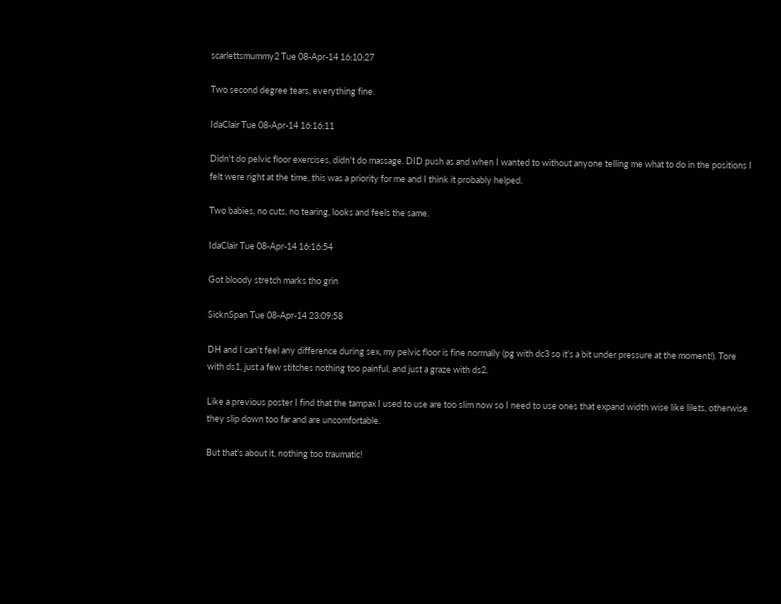scarlettsmummy2 Tue 08-Apr-14 16:10:27

Two second degree tears, everything fine.

IdaClair Tue 08-Apr-14 16:16:11

Didn't do pelvic floor exercises, didn't do massage. DID push as and when I wanted to without anyone telling me what to do in the positions I felt were right at the time, this was a priority for me and I think it probably helped.

Two babies, no cuts, no tearing, looks and feels the same.

IdaClair Tue 08-Apr-14 16:16:54

Got bloody stretch marks tho grin

SicknSpan Tue 08-Apr-14 23:09:58

DH and I can't feel any difference during sex, my pelvic floor is fine normally (pg with dc3 so it's a bit under pressure at the moment!). Tore with ds1, just a few stitches nothing too painful, and just a graze with ds2.

Like a previous poster I find that the tampax I used to use are too slim now so I need to use ones that expand width wise like lilets, otherwise they slip down too far and are uncomfortable.

But that's about it, nothing too traumatic!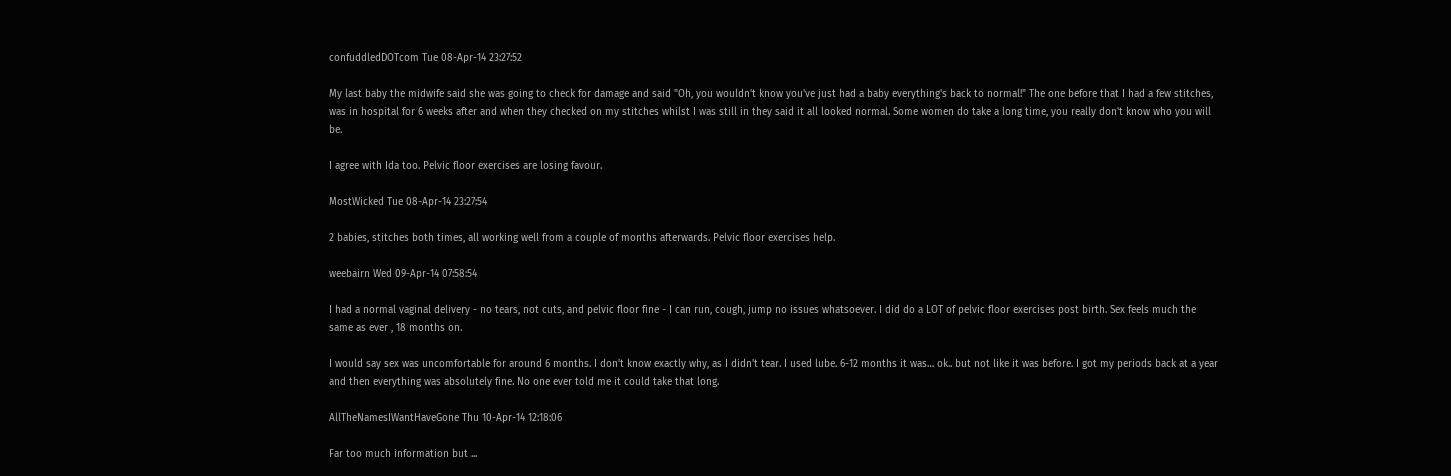confuddledDOTcom Tue 08-Apr-14 23:27:52

My last baby the midwife said she was going to check for damage and said "Oh, you wouldn't know you've just had a baby everything's back to normal!" The one before that I had a few stitches, was in hospital for 6 weeks after and when they checked on my stitches whilst I was still in they said it all looked normal. Some women do take a long time, you really don't know who you will be.

I agree with Ida too. Pelvic floor exercises are losing favour.

MostWicked Tue 08-Apr-14 23:27:54

2 babies, stitches both times, all working well from a couple of months afterwards. Pelvic floor exercises help.

weebairn Wed 09-Apr-14 07:58:54

I had a normal vaginal delivery - no tears, not cuts, and pelvic floor fine - I can run, cough, jump no issues whatsoever. I did do a LOT of pelvic floor exercises post birth. Sex feels much the same as ever , 18 months on.

I would say sex was uncomfortable for around 6 months. I don't know exactly why, as I didn't tear. I used lube. 6-12 months it was… ok.. but not like it was before. I got my periods back at a year and then everything was absolutely fine. No one ever told me it could take that long.

AllTheNamesIWantHaveGone Thu 10-Apr-14 12:18:06

Far too much information but ...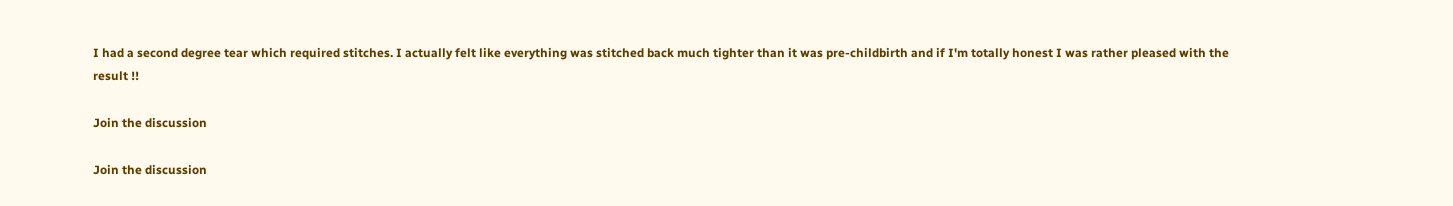I had a second degree tear which required stitches. I actually felt like everything was stitched back much tighter than it was pre-childbirth and if I'm totally honest I was rather pleased with the result !!

Join the discussion

Join the discussion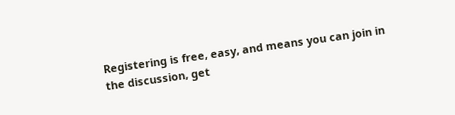Registering is free, easy, and means you can join in the discussion, get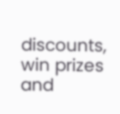discounts, win prizes and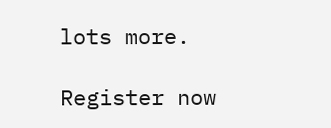lots more.

Register now